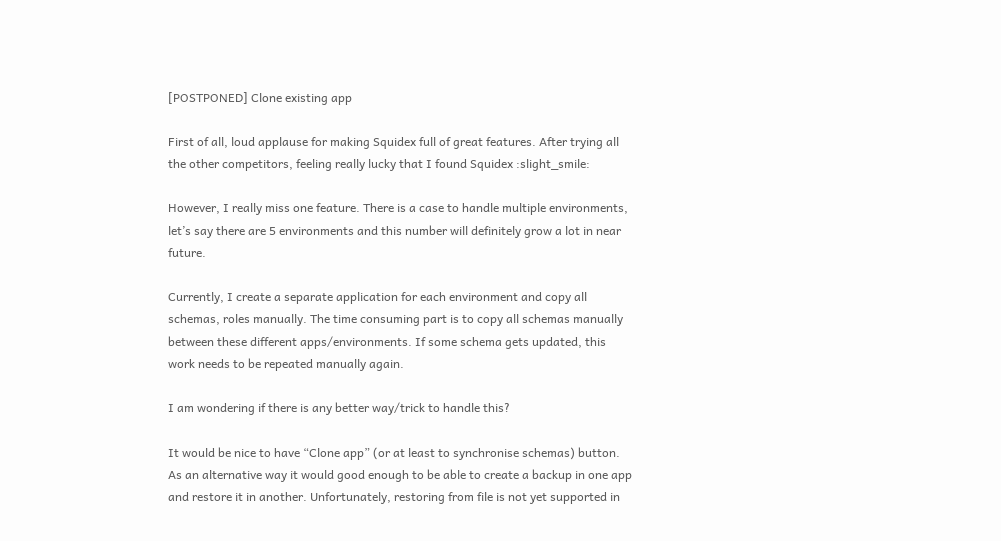[POSTPONED] Clone existing app

First of all, loud applause for making Squidex full of great features. After trying all the other competitors, feeling really lucky that I found Squidex :slight_smile:

However, I really miss one feature. There is a case to handle multiple environments, let’s say there are 5 environments and this number will definitely grow a lot in near future.

Currently, I create a separate application for each environment and copy all schemas, roles manually. The time consuming part is to copy all schemas manually between these different apps/environments. If some schema gets updated, this work needs to be repeated manually again.

I am wondering if there is any better way/trick to handle this?

It would be nice to have “Clone app” (or at least to synchronise schemas) button. As an alternative way it would good enough to be able to create a backup in one app and restore it in another. Unfortunately, restoring from file is not yet supported in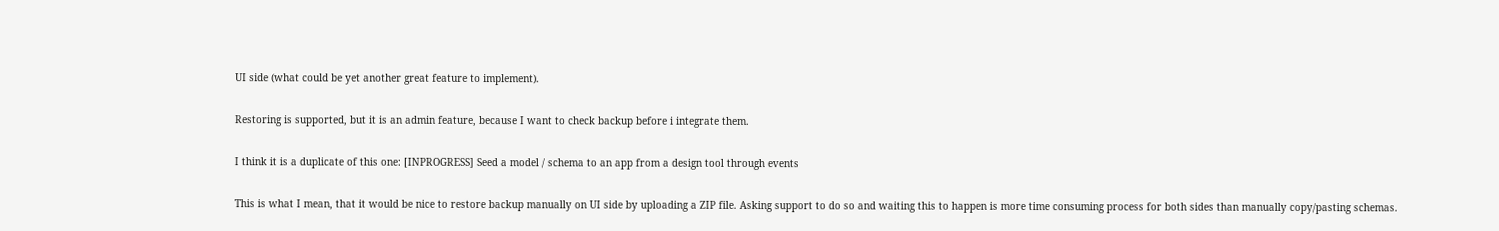UI side (what could be yet another great feature to implement).

Restoring is supported, but it is an admin feature, because I want to check backup before i integrate them.

I think it is a duplicate of this one: [INPROGRESS] Seed a model / schema to an app from a design tool through events

This is what I mean, that it would be nice to restore backup manually on UI side by uploading a ZIP file. Asking support to do so and waiting this to happen is more time consuming process for both sides than manually copy/pasting schemas.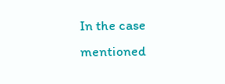In the case mentioned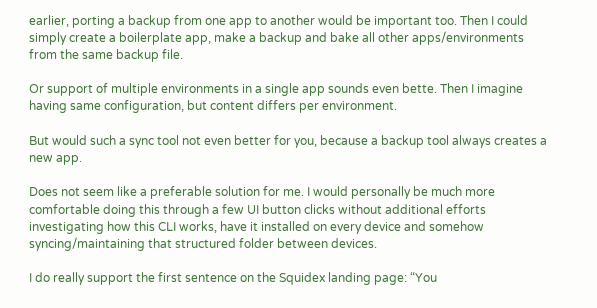earlier, porting a backup from one app to another would be important too. Then I could simply create a boilerplate app, make a backup and bake all other apps/environments from the same backup file.

Or support of multiple environments in a single app sounds even bette. Then I imagine having same configuration, but content differs per environment.

But would such a sync tool not even better for you, because a backup tool always creates a new app.

Does not seem like a preferable solution for me. I would personally be much more comfortable doing this through a few UI button clicks without additional efforts investigating how this CLI works, have it installed on every device and somehow syncing/maintaining that structured folder between devices.

I do really support the first sentence on the Squidex landing page: “You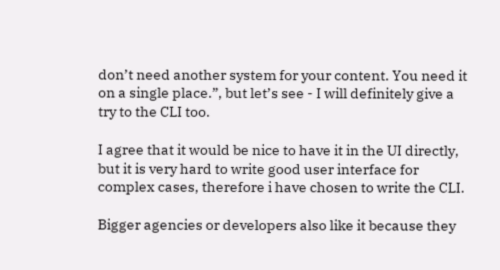don’t need another system for your content. You need it on a single place.”, but let’s see - I will definitely give a try to the CLI too.

I agree that it would be nice to have it in the UI directly, but it is very hard to write good user interface for complex cases, therefore i have chosen to write the CLI.

Bigger agencies or developers also like it because they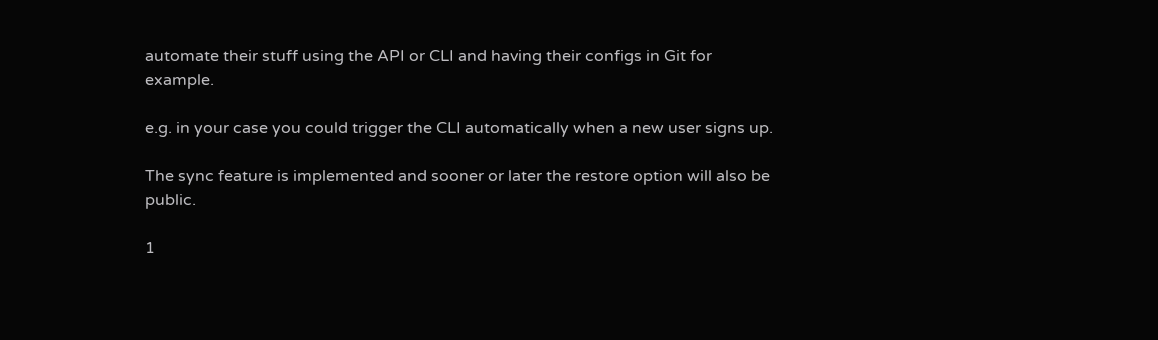automate their stuff using the API or CLI and having their configs in Git for example.

e.g. in your case you could trigger the CLI automatically when a new user signs up.

The sync feature is implemented and sooner or later the restore option will also be public.

1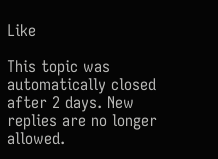Like

This topic was automatically closed after 2 days. New replies are no longer allowed.